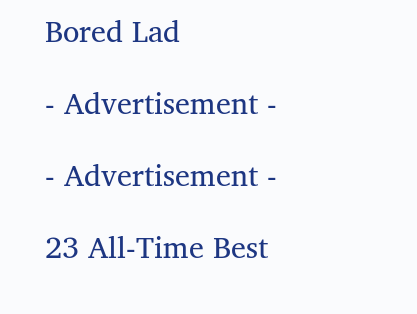Bored Lad

- Advertisement -

- Advertisement -

23 All-Time Best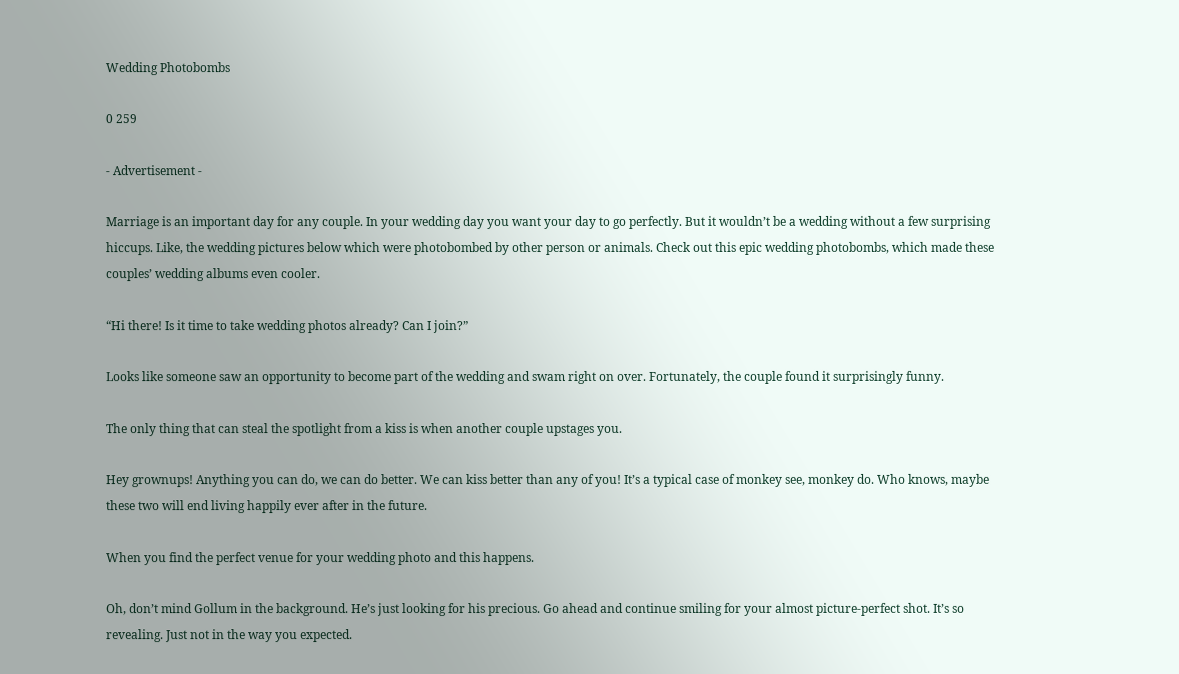Wedding Photobombs

0 259

- Advertisement -

Marriage is an important day for any couple. In your wedding day you want your day to go perfectly. But it wouldn’t be a wedding without a few surprising hiccups. Like, the wedding pictures below which were photobombed by other person or animals. Check out this epic wedding photobombs, which made these couples’ wedding albums even cooler.

“Hi there! Is it time to take wedding photos already? Can I join?”

Looks like someone saw an opportunity to become part of the wedding and swam right on over. Fortunately, the couple found it surprisingly funny.

The only thing that can steal the spotlight from a kiss is when another couple upstages you.

Hey grownups! Anything you can do, we can do better. We can kiss better than any of you! It’s a typical case of monkey see, monkey do. Who knows, maybe these two will end living happily ever after in the future.

When you find the perfect venue for your wedding photo and this happens.

Oh, don’t mind Gollum in the background. He’s just looking for his precious. Go ahead and continue smiling for your almost picture-perfect shot. It’s so revealing. Just not in the way you expected.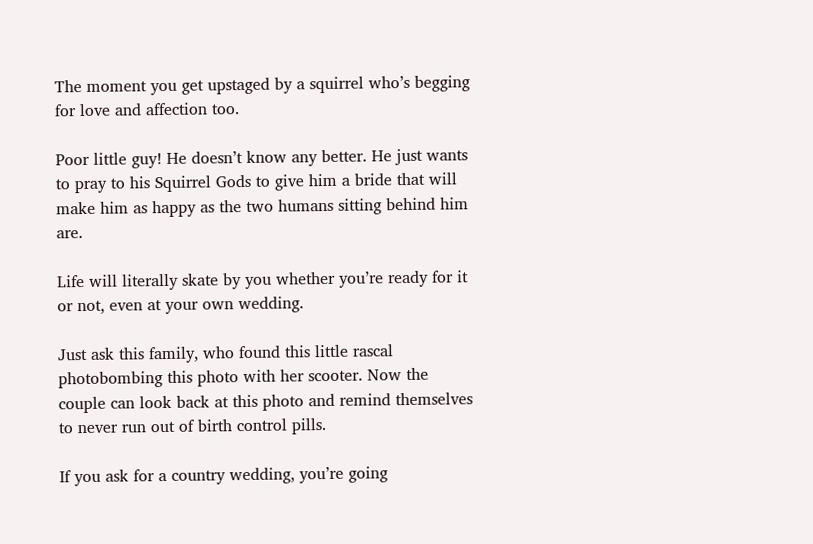The moment you get upstaged by a squirrel who’s begging for love and affection too.

Poor little guy! He doesn’t know any better. He just wants to pray to his Squirrel Gods to give him a bride that will make him as happy as the two humans sitting behind him are.

Life will literally skate by you whether you’re ready for it or not, even at your own wedding.

Just ask this family, who found this little rascal photobombing this photo with her scooter. Now the couple can look back at this photo and remind themselves to never run out of birth control pills.

If you ask for a country wedding, you’re going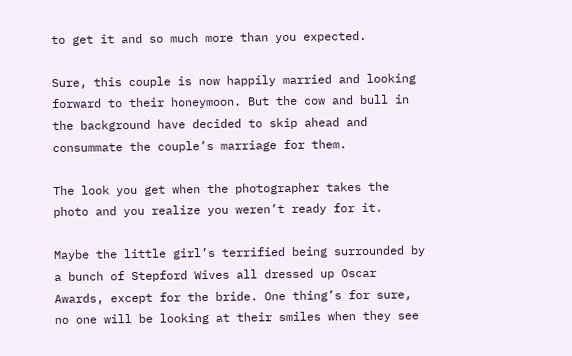to get it and so much more than you expected.

Sure, this couple is now happily married and looking forward to their honeymoon. But the cow and bull in the background have decided to skip ahead and consummate the couple’s marriage for them.

The look you get when the photographer takes the photo and you realize you weren’t ready for it.

Maybe the little girl’s terrified being surrounded by a bunch of Stepford Wives all dressed up Oscar Awards, except for the bride. One thing’s for sure, no one will be looking at their smiles when they see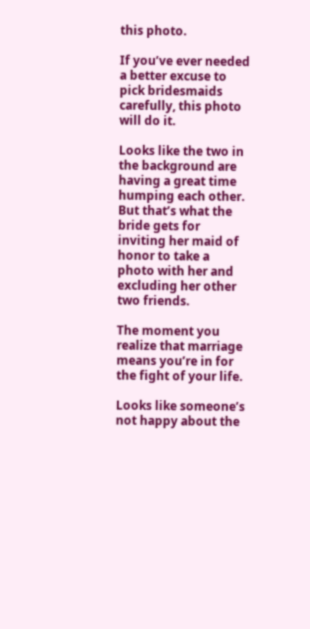this photo.

If you’ve ever needed a better excuse to pick bridesmaids carefully, this photo will do it.

Looks like the two in the background are having a great time humping each other. But that’s what the bride gets for inviting her maid of honor to take a photo with her and excluding her other two friends.

The moment you realize that marriage means you’re in for the fight of your life.

Looks like someone’s not happy about the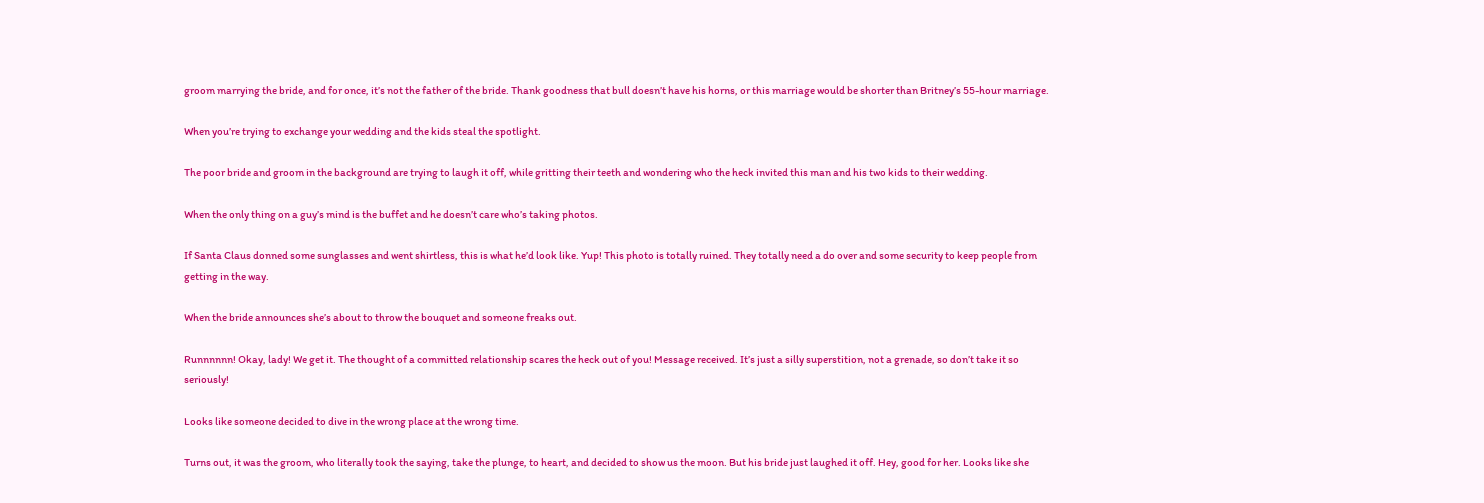groom marrying the bride, and for once, it’s not the father of the bride. Thank goodness that bull doesn’t have his horns, or this marriage would be shorter than Britney’s 55-hour marriage.

When you’re trying to exchange your wedding and the kids steal the spotlight.

The poor bride and groom in the background are trying to laugh it off, while gritting their teeth and wondering who the heck invited this man and his two kids to their wedding.

When the only thing on a guy’s mind is the buffet and he doesn’t care who’s taking photos.

If Santa Claus donned some sunglasses and went shirtless, this is what he’d look like. Yup! This photo is totally ruined. They totally need a do over and some security to keep people from getting in the way.

When the bride announces she’s about to throw the bouquet and someone freaks out.

Runnnnnn! Okay, lady! We get it. The thought of a committed relationship scares the heck out of you! Message received. It’s just a silly superstition, not a grenade, so don’t take it so seriously!

Looks like someone decided to dive in the wrong place at the wrong time.

Turns out, it was the groom, who literally took the saying, take the plunge, to heart, and decided to show us the moon. But his bride just laughed it off. Hey, good for her. Looks like she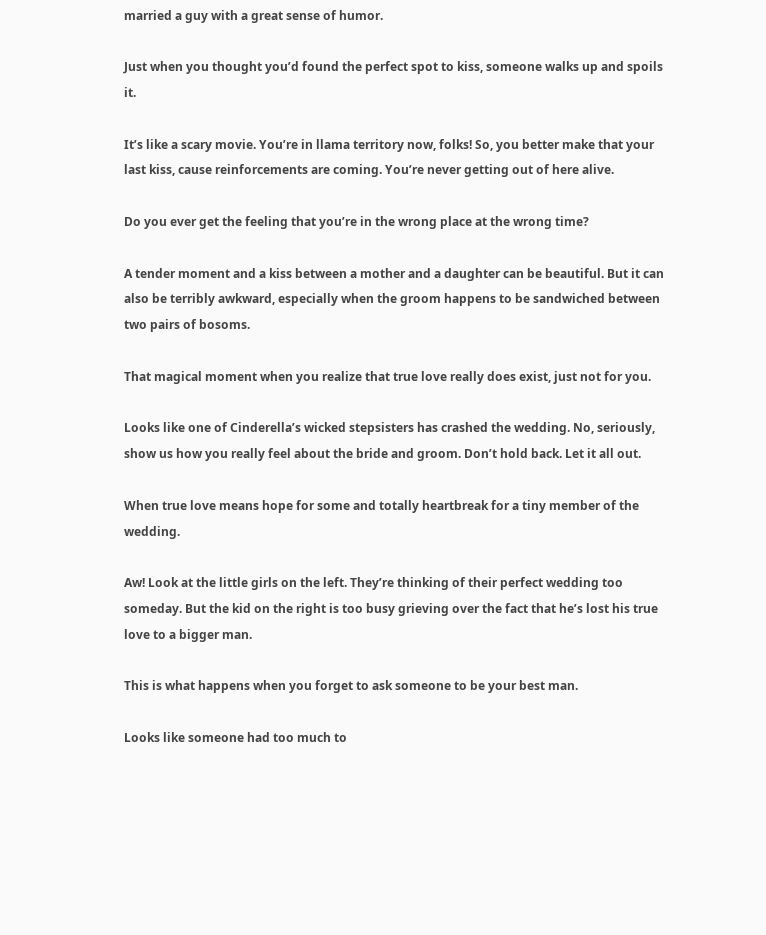married a guy with a great sense of humor.

Just when you thought you’d found the perfect spot to kiss, someone walks up and spoils it.

It’s like a scary movie. You’re in llama territory now, folks! So, you better make that your last kiss, cause reinforcements are coming. You’re never getting out of here alive.

Do you ever get the feeling that you’re in the wrong place at the wrong time?

A tender moment and a kiss between a mother and a daughter can be beautiful. But it can also be terribly awkward, especially when the groom happens to be sandwiched between two pairs of bosoms.

That magical moment when you realize that true love really does exist, just not for you.

Looks like one of Cinderella’s wicked stepsisters has crashed the wedding. No, seriously, show us how you really feel about the bride and groom. Don’t hold back. Let it all out.

When true love means hope for some and totally heartbreak for a tiny member of the wedding.

Aw! Look at the little girls on the left. They’re thinking of their perfect wedding too someday. But the kid on the right is too busy grieving over the fact that he’s lost his true love to a bigger man.

This is what happens when you forget to ask someone to be your best man.

Looks like someone had too much to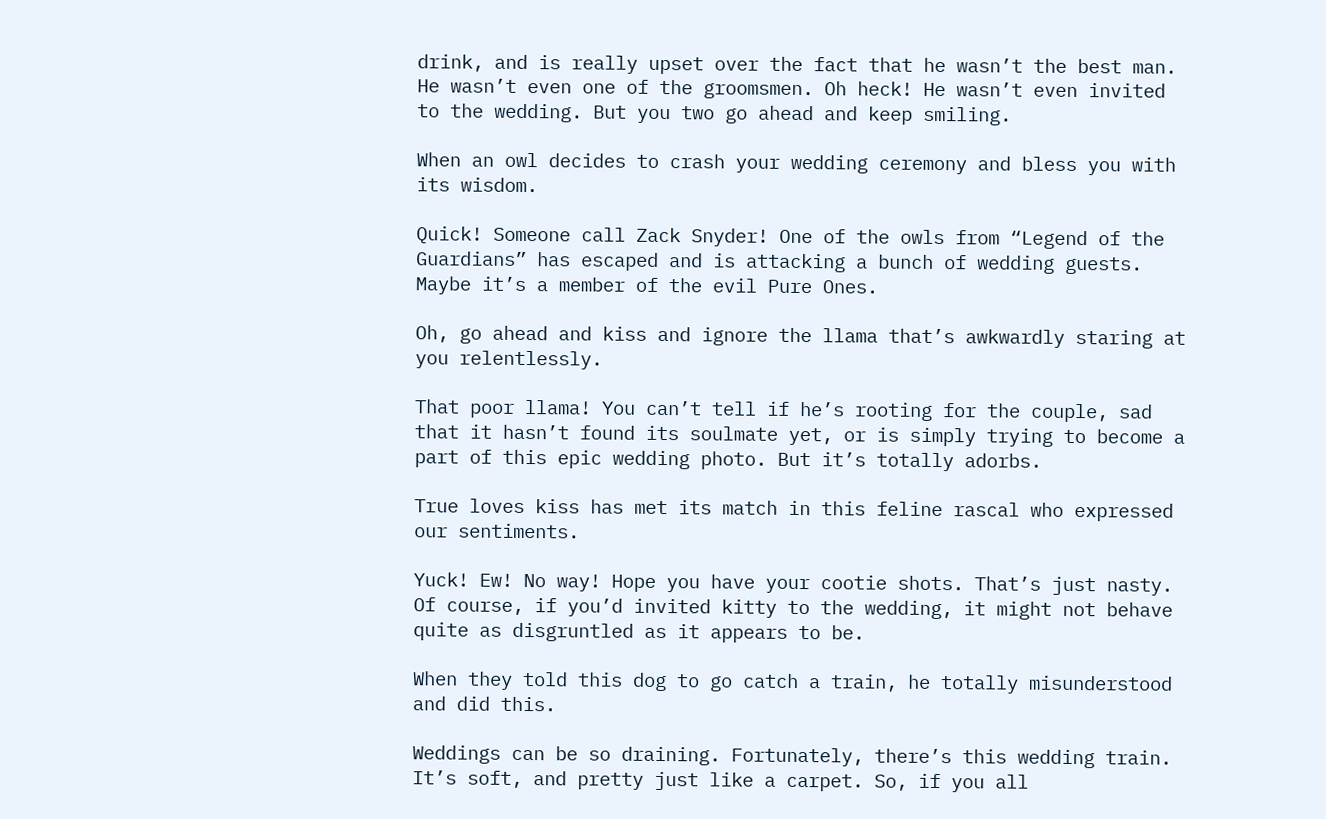drink, and is really upset over the fact that he wasn’t the best man. He wasn’t even one of the groomsmen. Oh heck! He wasn’t even invited to the wedding. But you two go ahead and keep smiling.

When an owl decides to crash your wedding ceremony and bless you with its wisdom.

Quick! Someone call Zack Snyder! One of the owls from “Legend of the Guardians” has escaped and is attacking a bunch of wedding guests. Maybe it’s a member of the evil Pure Ones.

Oh, go ahead and kiss and ignore the llama that’s awkwardly staring at you relentlessly.

That poor llama! You can’t tell if he’s rooting for the couple, sad that it hasn’t found its soulmate yet, or is simply trying to become a part of this epic wedding photo. But it’s totally adorbs.

True loves kiss has met its match in this feline rascal who expressed our sentiments.

Yuck! Ew! No way! Hope you have your cootie shots. That’s just nasty. Of course, if you’d invited kitty to the wedding, it might not behave quite as disgruntled as it appears to be.

When they told this dog to go catch a train, he totally misunderstood and did this.

Weddings can be so draining. Fortunately, there’s this wedding train. It’s soft, and pretty just like a carpet. So, if you all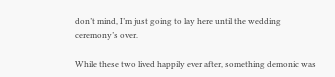don’t mind, I’m just going to lay here until the wedding ceremony’s over.

While these two lived happily ever after, something demonic was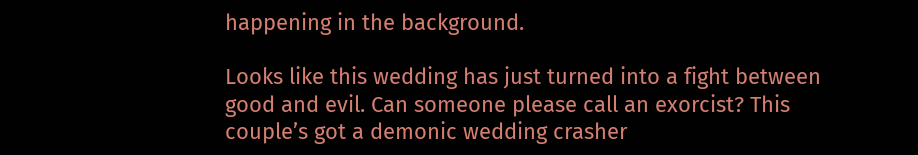happening in the background.

Looks like this wedding has just turned into a fight between good and evil. Can someone please call an exorcist? This couple’s got a demonic wedding crasher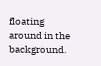floating around in the background.